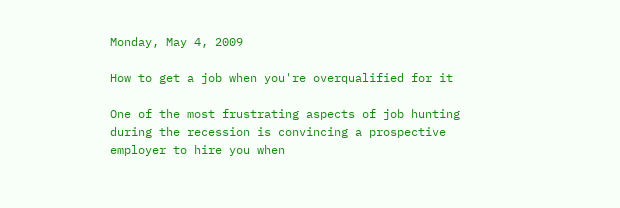Monday, May 4, 2009

How to get a job when you're overqualified for it

One of the most frustrating aspects of job hunting during the recession is convincing a prospective employer to hire you when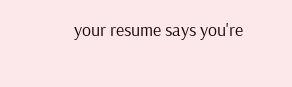your resume says you're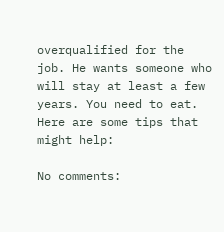overqualified for the job. He wants someone who will stay at least a few years. You need to eat. Here are some tips that might help:

No comments: